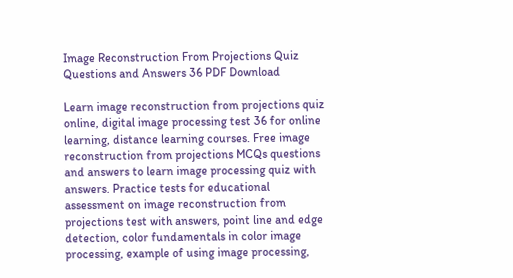Image Reconstruction From Projections Quiz Questions and Answers 36 PDF Download

Learn image reconstruction from projections quiz online, digital image processing test 36 for online learning, distance learning courses. Free image reconstruction from projections MCQs questions and answers to learn image processing quiz with answers. Practice tests for educational assessment on image reconstruction from projections test with answers, point line and edge detection, color fundamentals in color image processing, example of using image processing,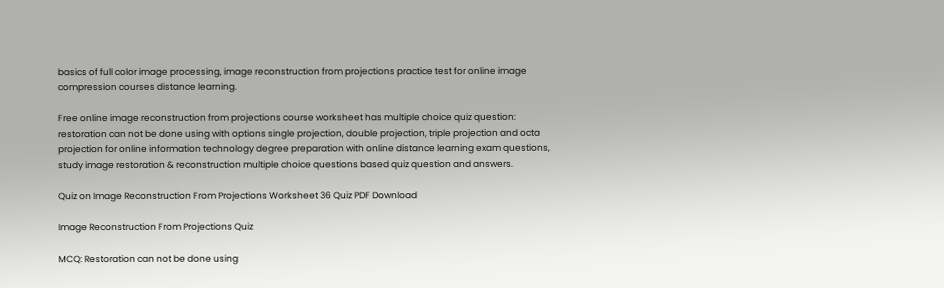basics of full color image processing, image reconstruction from projections practice test for online image compression courses distance learning.

Free online image reconstruction from projections course worksheet has multiple choice quiz question: restoration can not be done using with options single projection, double projection, triple projection and octa projection for online information technology degree preparation with online distance learning exam questions, study image restoration & reconstruction multiple choice questions based quiz question and answers.

Quiz on Image Reconstruction From Projections Worksheet 36 Quiz PDF Download

Image Reconstruction From Projections Quiz

MCQ: Restoration can not be done using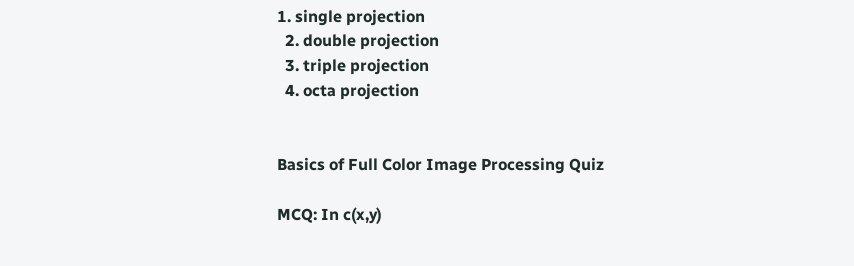1. single projection
  2. double projection
  3. triple projection
  4. octa projection


Basics of Full Color Image Processing Quiz

MCQ: In c(x,y)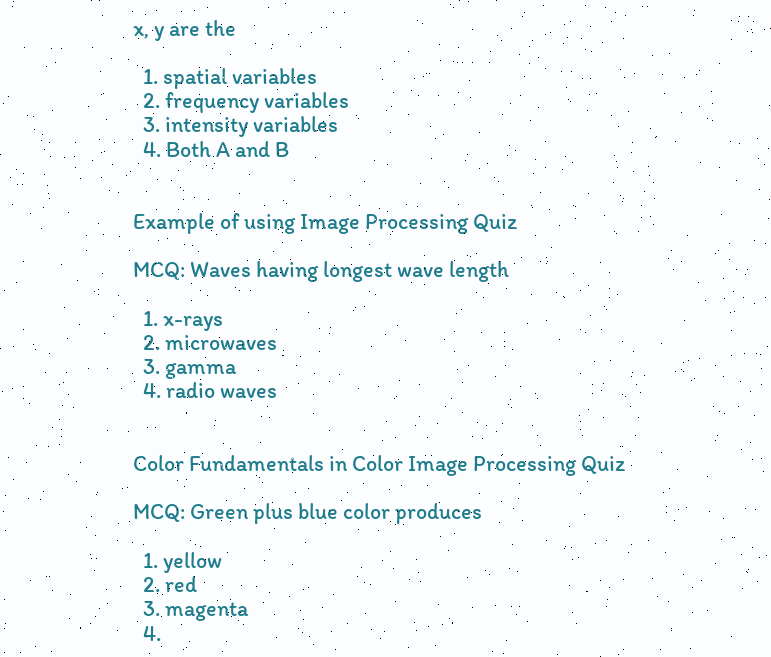x, y are the

  1. spatial variables
  2. frequency variables
  3. intensity variables
  4. Both A and B


Example of using Image Processing Quiz

MCQ: Waves having longest wave length

  1. x-rays
  2. microwaves
  3. gamma
  4. radio waves


Color Fundamentals in Color Image Processing Quiz

MCQ: Green plus blue color produces

  1. yellow
  2. red
  3. magenta
  4.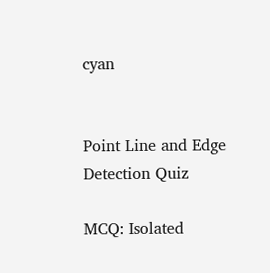cyan


Point Line and Edge Detection Quiz

MCQ: Isolated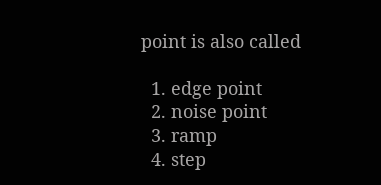point is also called

  1. edge point
  2. noise point
  3. ramp
  4. step